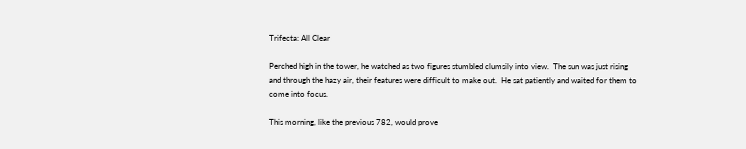Trifecta: All Clear

Perched high in the tower, he watched as two figures stumbled clumsily into view.  The sun was just rising and through the hazy air, their features were difficult to make out.  He sat patiently and waited for them to come into focus.

This morning, like the previous 782, would prove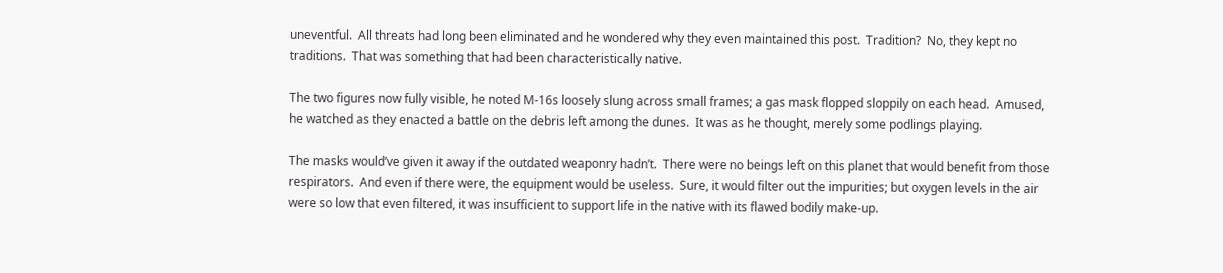uneventful.  All threats had long been eliminated and he wondered why they even maintained this post.  Tradition?  No, they kept no traditions.  That was something that had been characteristically native.

The two figures now fully visible, he noted M-16s loosely slung across small frames; a gas mask flopped sloppily on each head.  Amused, he watched as they enacted a battle on the debris left among the dunes.  It was as he thought, merely some podlings playing.

The masks would’ve given it away if the outdated weaponry hadn’t.  There were no beings left on this planet that would benefit from those respirators.  And even if there were, the equipment would be useless.  Sure, it would filter out the impurities; but oxygen levels in the air were so low that even filtered, it was insufficient to support life in the native with its flawed bodily make-up.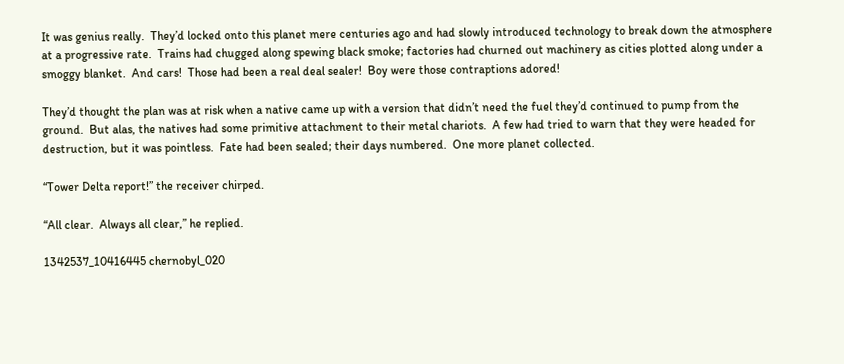It was genius really.  They’d locked onto this planet mere centuries ago and had slowly introduced technology to break down the atmosphere at a progressive rate.  Trains had chugged along spewing black smoke; factories had churned out machinery as cities plotted along under a smoggy blanket.  And cars!  Those had been a real deal sealer!  Boy were those contraptions adored!

They’d thought the plan was at risk when a native came up with a version that didn’t need the fuel they’d continued to pump from the ground.  But alas, the natives had some primitive attachment to their metal chariots.  A few had tried to warn that they were headed for destruction, but it was pointless.  Fate had been sealed; their days numbered.  One more planet collected.

“Tower Delta report!” the receiver chirped.

“All clear.  Always all clear,” he replied.

1342537_10416445 chernobyl_020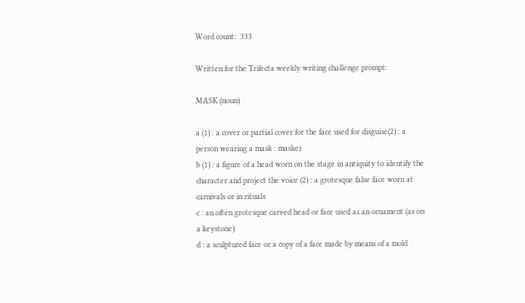Word count:  333

Written for the Trifecta weekly writing challenge prompt:

MASK (noun)

a (1) : a cover or partial cover for the face used for disguise(2) : a person wearing a mask : masker
b (1) : a figure of a head worn on the stage in antiquity to identify the character and project the voice (2) : a grotesque false face worn at carnivals or in rituals
c : an often grotesque carved head or face used as an ornament (as on a keystone)
d : a sculptured face or a copy of a face made by means of a mold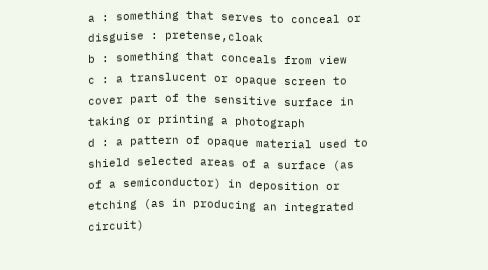a : something that serves to conceal or disguise : pretense,cloak
b : something that conceals from view
c : a translucent or opaque screen to cover part of the sensitive surface in taking or printing a photograph
d : a pattern of opaque material used to shield selected areas of a surface (as of a semiconductor) in deposition or etching (as in producing an integrated circuit)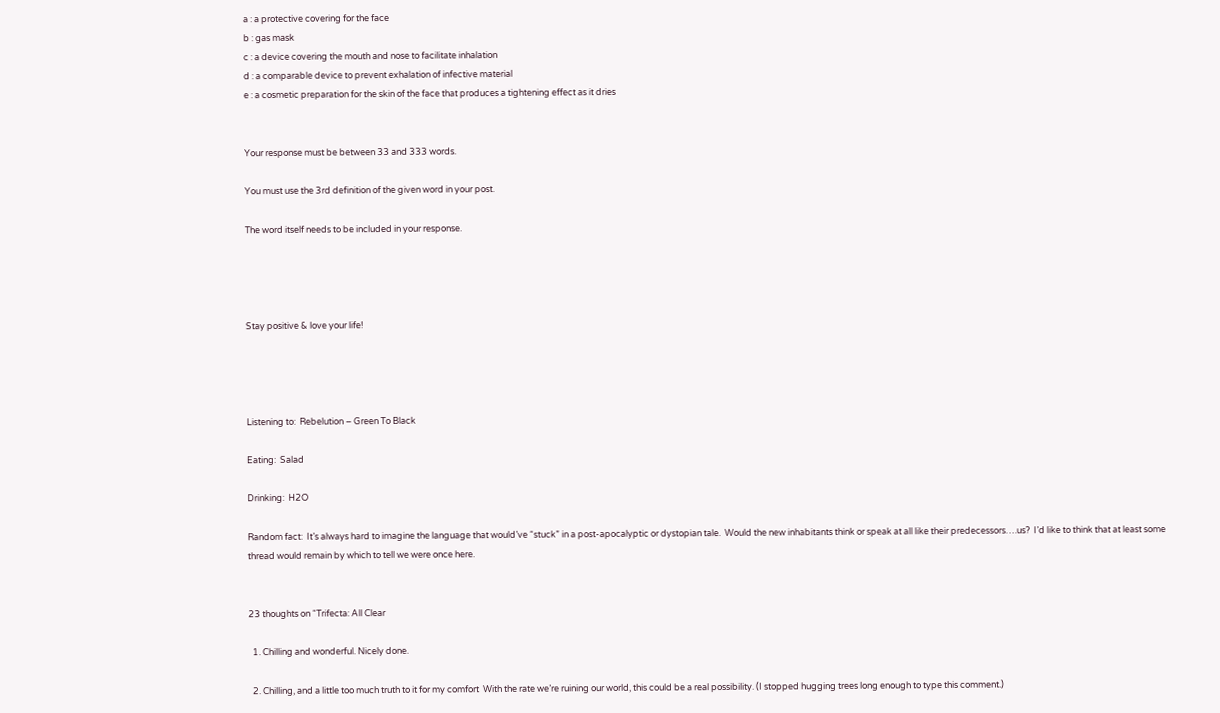a : a protective covering for the face
b : gas mask
c : a device covering the mouth and nose to facilitate inhalation
d : a comparable device to prevent exhalation of infective material
e : a cosmetic preparation for the skin of the face that produces a tightening effect as it dries


Your response must be between 33 and 333 words.

You must use the 3rd definition of the given word in your post.

The word itself needs to be included in your response.




Stay positive & love your life!




Listening to:  Rebelution – Green To Black

Eating:  Salad

Drinking:  H2O

Random fact:  It’s always hard to imagine the language that would’ve “stuck” in a post-apocalyptic or dystopian tale.  Would the new inhabitants think or speak at all like their predecessors….us?  I’d like to think that at least some thread would remain by which to tell we were once here.


23 thoughts on “Trifecta: All Clear

  1. Chilling and wonderful. Nicely done.

  2. Chilling, and a little too much truth to it for my comfort  With the rate we’re ruining our world, this could be a real possibility. (I stopped hugging trees long enough to type this comment.)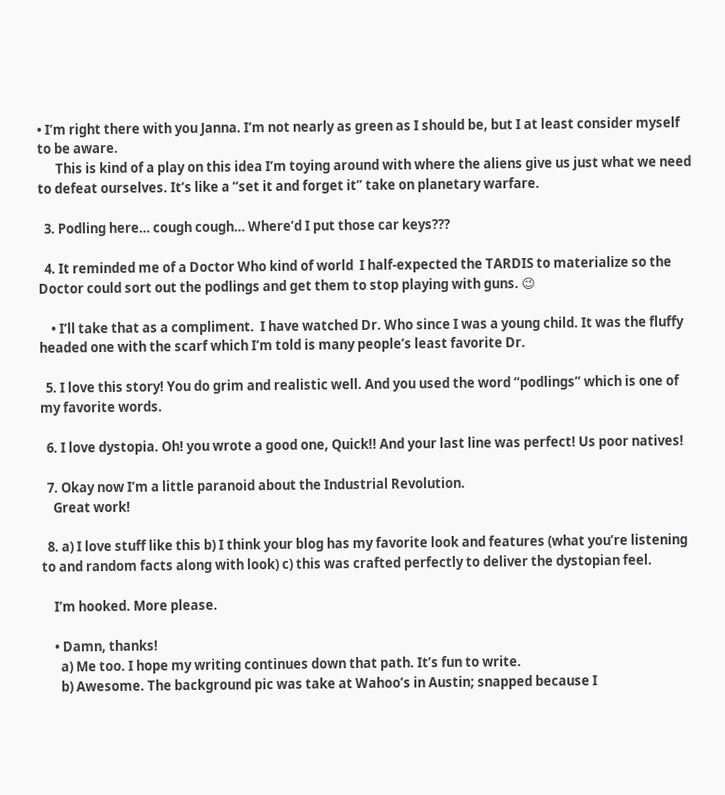• I’m right there with you Janna. I’m not nearly as green as I should be, but I at least consider myself to be aware.
      This is kind of a play on this idea I’m toying around with where the aliens give us just what we need to defeat ourselves. It’s like a “set it and forget it” take on planetary warfare.

  3. Podling here… cough cough… Where’d I put those car keys???

  4. It reminded me of a Doctor Who kind of world  I half-expected the TARDIS to materialize so the Doctor could sort out the podlings and get them to stop playing with guns. 😉

    • I’ll take that as a compliment.  I have watched Dr. Who since I was a young child. It was the fluffy headed one with the scarf which I’m told is many people’s least favorite Dr.

  5. I love this story! You do grim and realistic well. And you used the word “podlings” which is one of my favorite words.

  6. I love dystopia. Oh! you wrote a good one, Quick!! And your last line was perfect! Us poor natives!

  7. Okay now I’m a little paranoid about the Industrial Revolution.
    Great work!

  8. a) I love stuff like this b) I think your blog has my favorite look and features (what you’re listening to and random facts along with look) c) this was crafted perfectly to deliver the dystopian feel.

    I’m hooked. More please.

    • Damn, thanks!
      a) Me too. I hope my writing continues down that path. It’s fun to write.
      b) Awesome. The background pic was take at Wahoo’s in Austin; snapped because I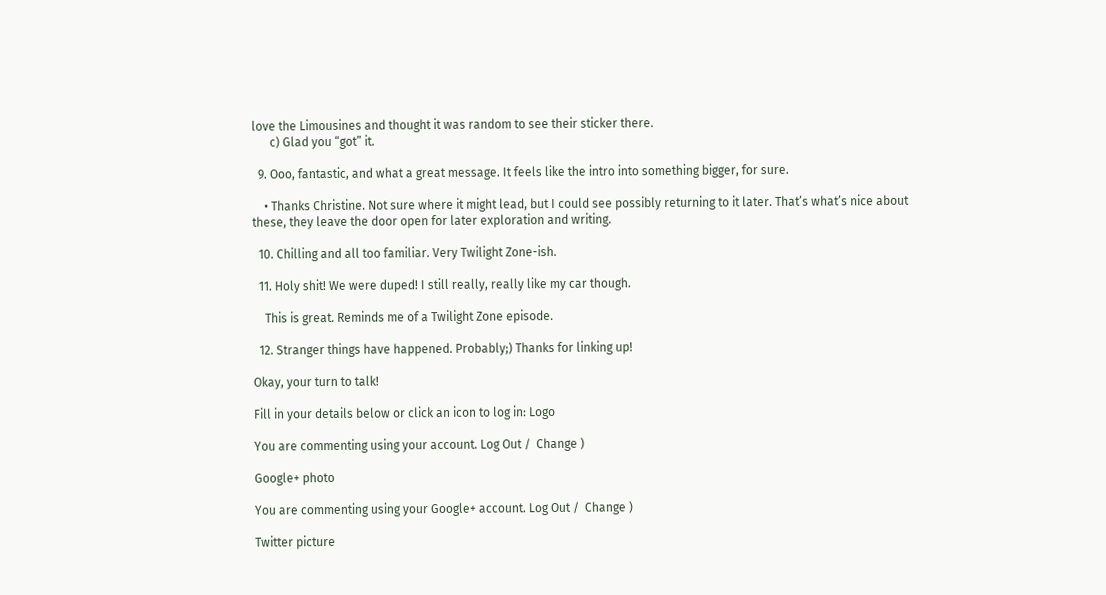love the Limousines and thought it was random to see their sticker there.
      c) Glad you “got” it.

  9. Ooo, fantastic, and what a great message. It feels like the intro into something bigger, for sure.

    • Thanks Christine. Not sure where it might lead, but I could see possibly returning to it later. That’s what’s nice about these, they leave the door open for later exploration and writing.

  10. Chilling and all too familiar. Very Twilight Zone-ish.

  11. Holy shit! We were duped! I still really, really like my car though.

    This is great. Reminds me of a Twilight Zone episode.

  12. Stranger things have happened. Probably;) Thanks for linking up!

Okay, your turn to talk!

Fill in your details below or click an icon to log in: Logo

You are commenting using your account. Log Out /  Change )

Google+ photo

You are commenting using your Google+ account. Log Out /  Change )

Twitter picture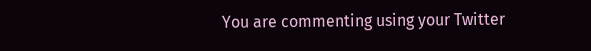You are commenting using your Twitter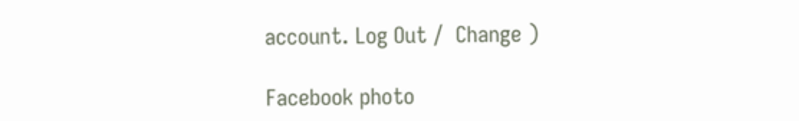account. Log Out /  Change )

Facebook photo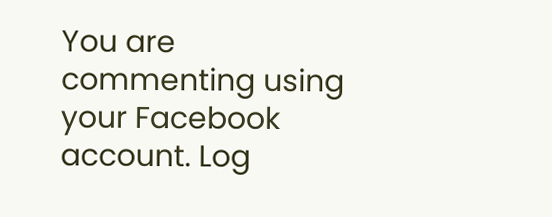You are commenting using your Facebook account. Log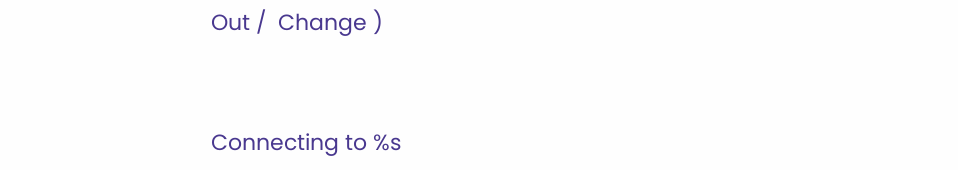Out /  Change )


Connecting to %s